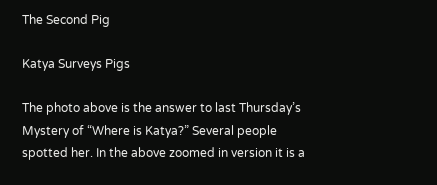The Second Pig

Katya Surveys Pigs

The photo above is the answer to last Thursday’s Mystery of “Where is Katya?” Several people spotted her. In the above zoomed in version it is a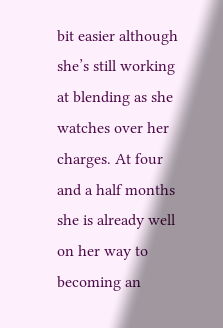bit easier although she’s still working at blending as she watches over her charges. At four and a half months she is already well on her way to becoming an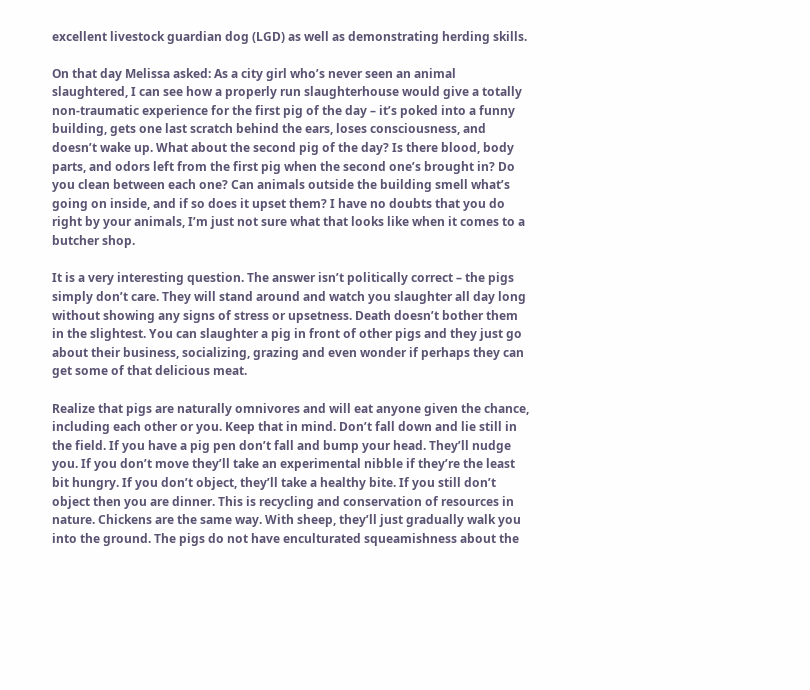excellent livestock guardian dog (LGD) as well as demonstrating herding skills.

On that day Melissa asked: As a city girl who’s never seen an animal slaughtered, I can see how a properly run slaughterhouse would give a totally non-traumatic experience for the first pig of the day – it’s poked into a funny building, gets one last scratch behind the ears, loses consciousness, and doesn’t wake up. What about the second pig of the day? Is there blood, body parts, and odors left from the first pig when the second one’s brought in? Do you clean between each one? Can animals outside the building smell what’s going on inside, and if so does it upset them? I have no doubts that you do right by your animals, I’m just not sure what that looks like when it comes to a butcher shop.

It is a very interesting question. The answer isn’t politically correct – the pigs simply don’t care. They will stand around and watch you slaughter all day long without showing any signs of stress or upsetness. Death doesn’t bother them in the slightest. You can slaughter a pig in front of other pigs and they just go about their business, socializing, grazing and even wonder if perhaps they can get some of that delicious meat.

Realize that pigs are naturally omnivores and will eat anyone given the chance, including each other or you. Keep that in mind. Don’t fall down and lie still in the field. If you have a pig pen don’t fall and bump your head. They’ll nudge you. If you don’t move they’ll take an experimental nibble if they’re the least bit hungry. If you don’t object, they’ll take a healthy bite. If you still don’t object then you are dinner. This is recycling and conservation of resources in nature. Chickens are the same way. With sheep, they’ll just gradually walk you into the ground. The pigs do not have enculturated squeamishness about the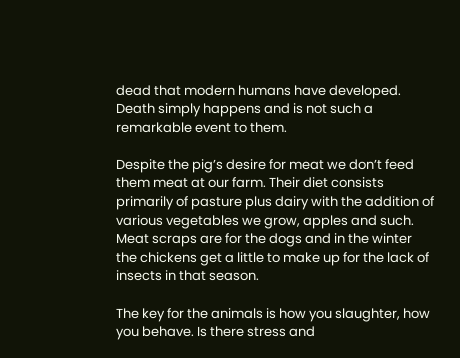dead that modern humans have developed. Death simply happens and is not such a remarkable event to them.

Despite the pig’s desire for meat we don’t feed them meat at our farm. Their diet consists primarily of pasture plus dairy with the addition of various vegetables we grow, apples and such. Meat scraps are for the dogs and in the winter the chickens get a little to make up for the lack of insects in that season.

The key for the animals is how you slaughter, how you behave. Is there stress and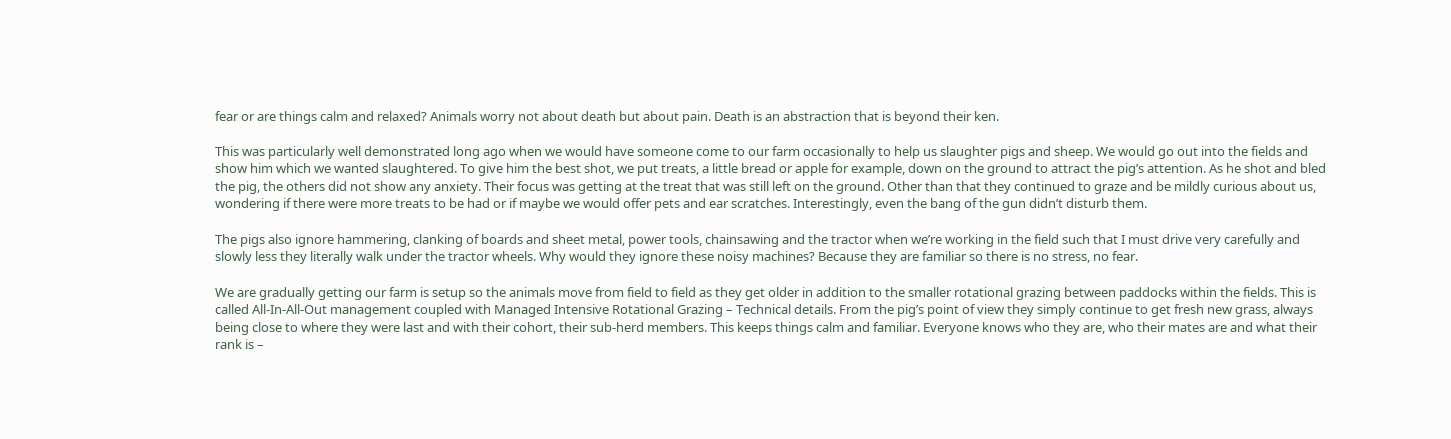fear or are things calm and relaxed? Animals worry not about death but about pain. Death is an abstraction that is beyond their ken.

This was particularly well demonstrated long ago when we would have someone come to our farm occasionally to help us slaughter pigs and sheep. We would go out into the fields and show him which we wanted slaughtered. To give him the best shot, we put treats, a little bread or apple for example, down on the ground to attract the pig’s attention. As he shot and bled the pig, the others did not show any anxiety. Their focus was getting at the treat that was still left on the ground. Other than that they continued to graze and be mildly curious about us, wondering if there were more treats to be had or if maybe we would offer pets and ear scratches. Interestingly, even the bang of the gun didn’t disturb them.

The pigs also ignore hammering, clanking of boards and sheet metal, power tools, chainsawing and the tractor when we’re working in the field such that I must drive very carefully and slowly less they literally walk under the tractor wheels. Why would they ignore these noisy machines? Because they are familiar so there is no stress, no fear.

We are gradually getting our farm is setup so the animals move from field to field as they get older in addition to the smaller rotational grazing between paddocks within the fields. This is called All-In-All-Out management coupled with Managed Intensive Rotational Grazing – Technical details. From the pig’s point of view they simply continue to get fresh new grass, always being close to where they were last and with their cohort, their sub-herd members. This keeps things calm and familiar. Everyone knows who they are, who their mates are and what their rank is –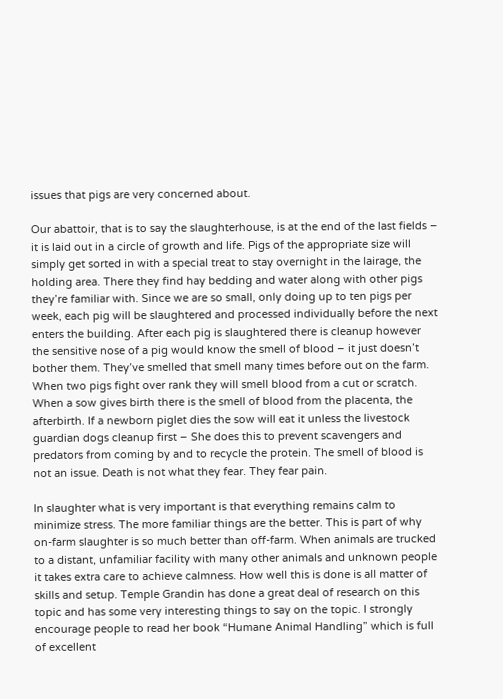issues that pigs are very concerned about.

Our abattoir, that is to say the slaughterhouse, is at the end of the last fields – it is laid out in a circle of growth and life. Pigs of the appropriate size will simply get sorted in with a special treat to stay overnight in the lairage, the holding area. There they find hay bedding and water along with other pigs they’re familiar with. Since we are so small, only doing up to ten pigs per week, each pig will be slaughtered and processed individually before the next enters the building. After each pig is slaughtered there is cleanup however the sensitive nose of a pig would know the smell of blood – it just doesn’t bother them. They’ve smelled that smell many times before out on the farm. When two pigs fight over rank they will smell blood from a cut or scratch. When a sow gives birth there is the smell of blood from the placenta, the afterbirth. If a newborn piglet dies the sow will eat it unless the livestock guardian dogs cleanup first – She does this to prevent scavengers and predators from coming by and to recycle the protein. The smell of blood is not an issue. Death is not what they fear. They fear pain.

In slaughter what is very important is that everything remains calm to minimize stress. The more familiar things are the better. This is part of why on-farm slaughter is so much better than off-farm. When animals are trucked to a distant, unfamiliar facility with many other animals and unknown people it takes extra care to achieve calmness. How well this is done is all matter of skills and setup. Temple Grandin has done a great deal of research on this topic and has some very interesting things to say on the topic. I strongly encourage people to read her book “Humane Animal Handling” which is full of excellent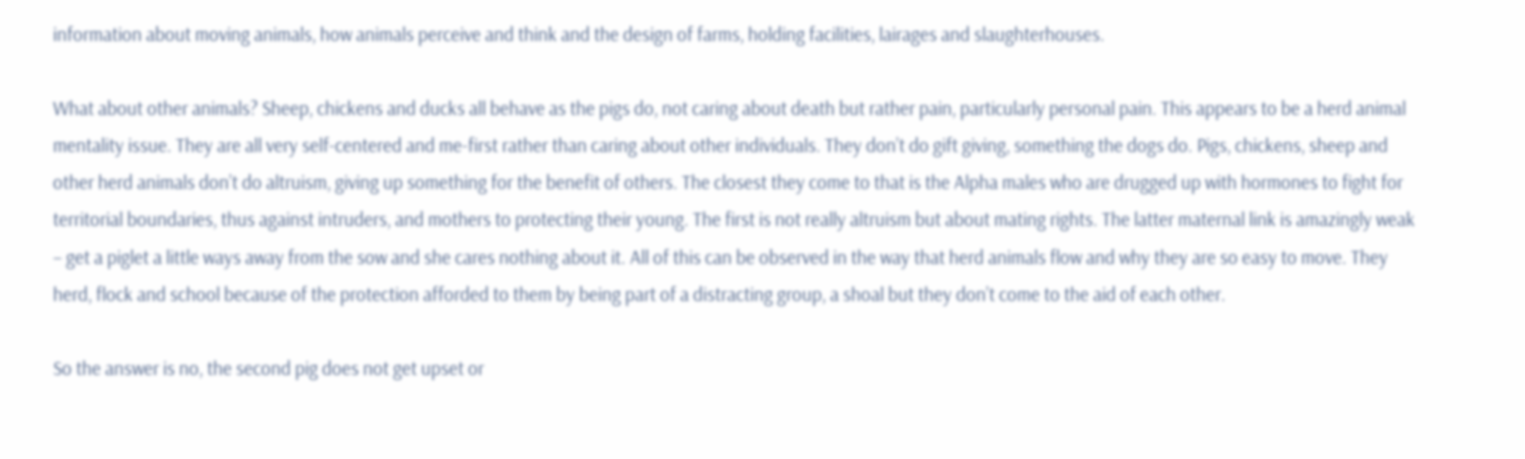information about moving animals, how animals perceive and think and the design of farms, holding facilities, lairages and slaughterhouses.

What about other animals? Sheep, chickens and ducks all behave as the pigs do, not caring about death but rather pain, particularly personal pain. This appears to be a herd animal mentality issue. They are all very self-centered and me-first rather than caring about other individuals. They don’t do gift giving, something the dogs do. Pigs, chickens, sheep and other herd animals don’t do altruism, giving up something for the benefit of others. The closest they come to that is the Alpha males who are drugged up with hormones to fight for territorial boundaries, thus against intruders, and mothers to protecting their young. The first is not really altruism but about mating rights. The latter maternal link is amazingly weak – get a piglet a little ways away from the sow and she cares nothing about it. All of this can be observed in the way that herd animals flow and why they are so easy to move. They herd, flock and school because of the protection afforded to them by being part of a distracting group, a shoal but they don’t come to the aid of each other.

So the answer is no, the second pig does not get upset or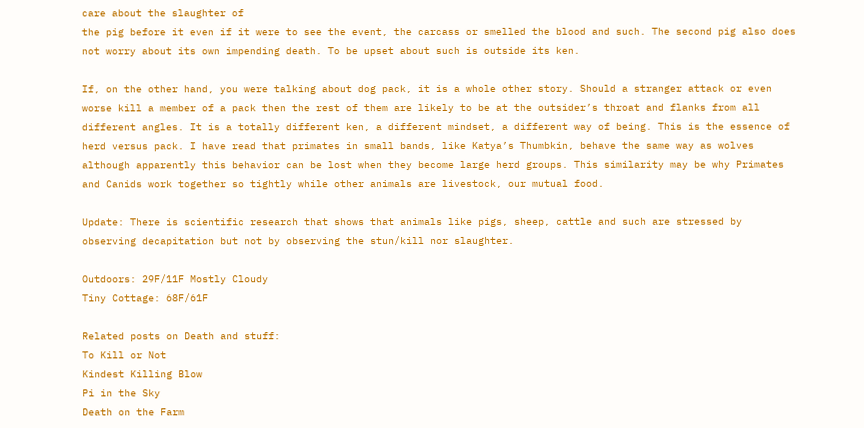care about the slaughter of
the pig before it even if it were to see the event, the carcass or smelled the blood and such. The second pig also does not worry about its own impending death. To be upset about such is outside its ken.

If, on the other hand, you were talking about dog pack, it is a whole other story. Should a stranger attack or even worse kill a member of a pack then the rest of them are likely to be at the outsider’s throat and flanks from all different angles. It is a totally different ken, a different mindset, a different way of being. This is the essence of herd versus pack. I have read that primates in small bands, like Katya’s Thumbkin, behave the same way as wolves although apparently this behavior can be lost when they become large herd groups. This similarity may be why Primates and Canids work together so tightly while other animals are livestock, our mutual food.

Update: There is scientific research that shows that animals like pigs, sheep, cattle and such are stressed by observing decapitation but not by observing the stun/kill nor slaughter.

Outdoors: 29F/11F Mostly Cloudy
Tiny Cottage: 68F/61F

Related posts on Death and stuff:
To Kill or Not
Kindest Killing Blow
Pi in the Sky
Death on the Farm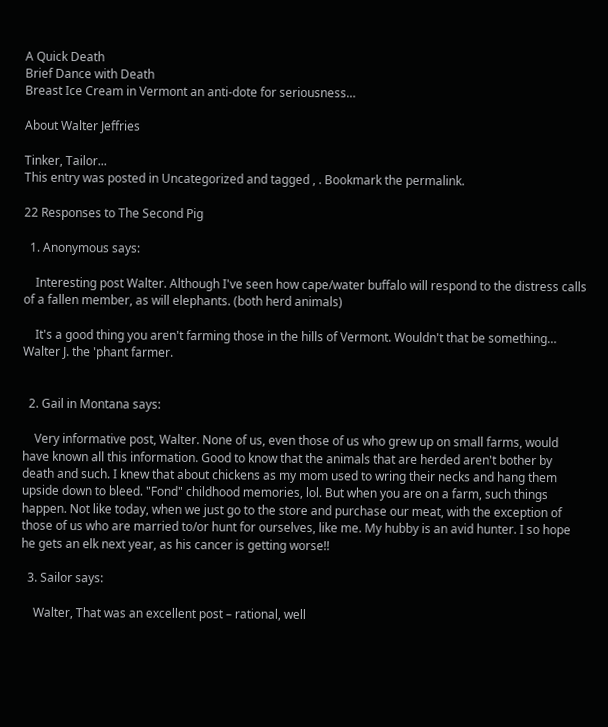A Quick Death
Brief Dance with Death
Breast Ice Cream in Vermont an anti-dote for seriousness…

About Walter Jeffries

Tinker, Tailor...
This entry was posted in Uncategorized and tagged , . Bookmark the permalink.

22 Responses to The Second Pig

  1. Anonymous says:

    Interesting post Walter. Although I've seen how cape/water buffalo will respond to the distress calls of a fallen member, as will elephants. (both herd animals)

    It's a good thing you aren't farming those in the hills of Vermont. Wouldn't that be something… Walter J. the 'phant farmer.


  2. Gail in Montana says:

    Very informative post, Walter. None of us, even those of us who grew up on small farms, would have known all this information. Good to know that the animals that are herded aren't bother by death and such. I knew that about chickens as my mom used to wring their necks and hang them upside down to bleed. "Fond" childhood memories, lol. But when you are on a farm, such things happen. Not like today, when we just go to the store and purchase our meat, with the exception of those of us who are married to/or hunt for ourselves, like me. My hubby is an avid hunter. I so hope he gets an elk next year, as his cancer is getting worse!!

  3. Sailor says:

    Walter, That was an excellent post – rational, well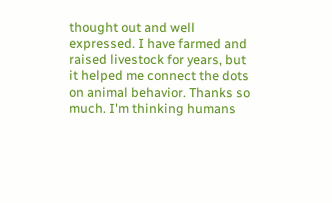thought out and well expressed. I have farmed and raised livestock for years, but it helped me connect the dots on animal behavior. Thanks so much. I'm thinking humans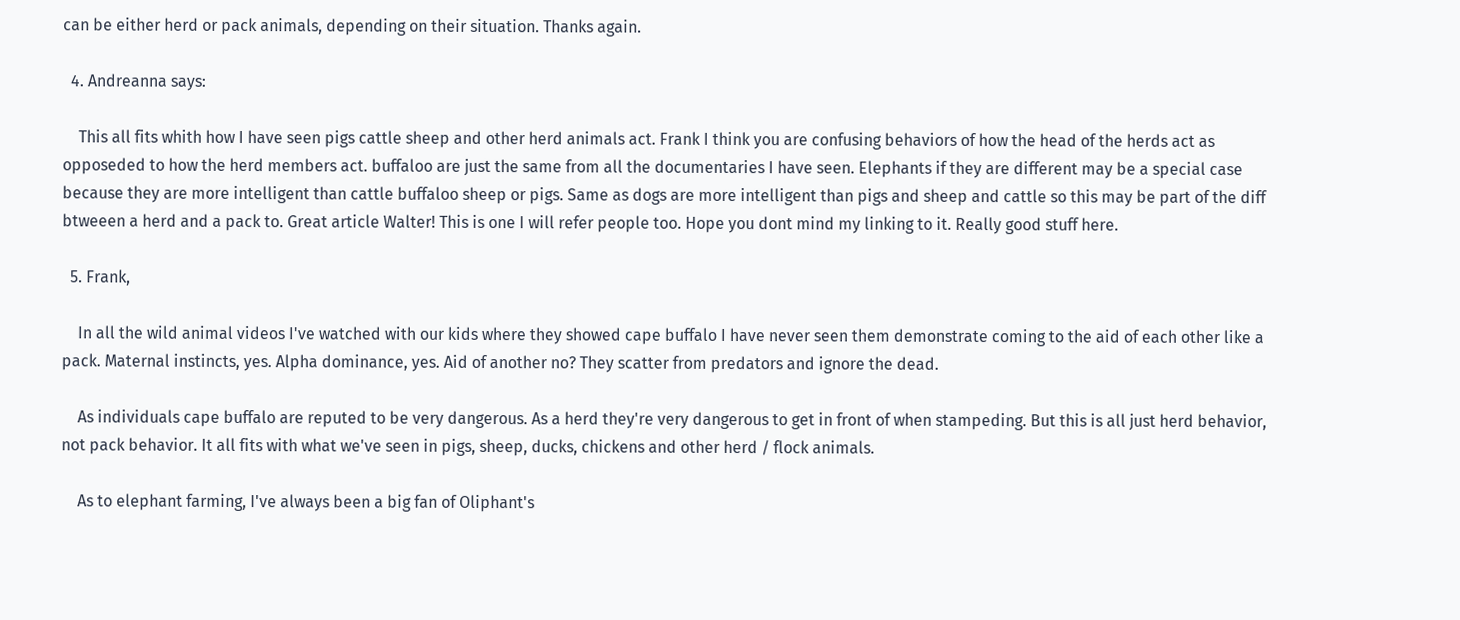can be either herd or pack animals, depending on their situation. Thanks again.

  4. Andreanna says:

    This all fits whith how I have seen pigs cattle sheep and other herd animals act. Frank I think you are confusing behaviors of how the head of the herds act as opposeded to how the herd members act. buffaloo are just the same from all the documentaries I have seen. Elephants if they are different may be a special case because they are more intelligent than cattle buffaloo sheep or pigs. Same as dogs are more intelligent than pigs and sheep and cattle so this may be part of the diff btweeen a herd and a pack to. Great article Walter! This is one I will refer people too. Hope you dont mind my linking to it. Really good stuff here.

  5. Frank,

    In all the wild animal videos I've watched with our kids where they showed cape buffalo I have never seen them demonstrate coming to the aid of each other like a pack. Maternal instincts, yes. Alpha dominance, yes. Aid of another no? They scatter from predators and ignore the dead.

    As individuals cape buffalo are reputed to be very dangerous. As a herd they're very dangerous to get in front of when stampeding. But this is all just herd behavior, not pack behavior. It all fits with what we've seen in pigs, sheep, ducks, chickens and other herd / flock animals.

    As to elephant farming, I've always been a big fan of Oliphant's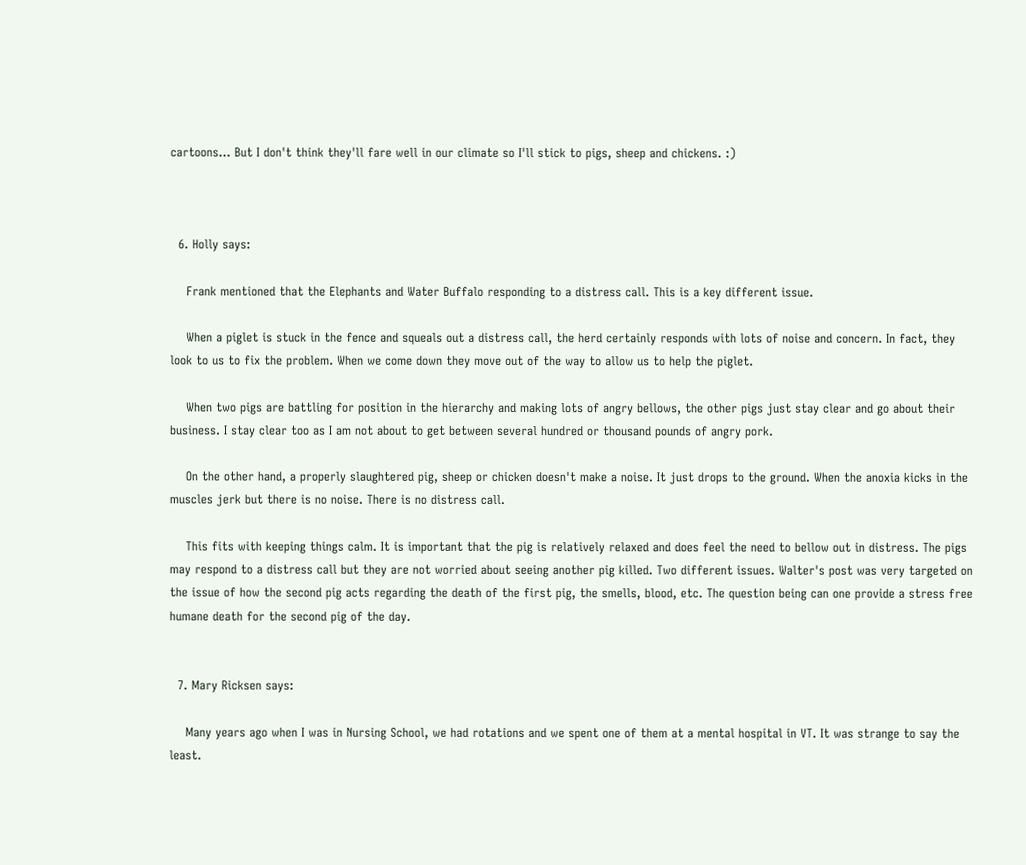cartoons… But I don't think they'll fare well in our climate so I'll stick to pigs, sheep and chickens. :)



  6. Holly says:

    Frank mentioned that the Elephants and Water Buffalo responding to a distress call. This is a key different issue.

    When a piglet is stuck in the fence and squeals out a distress call, the herd certainly responds with lots of noise and concern. In fact, they look to us to fix the problem. When we come down they move out of the way to allow us to help the piglet.

    When two pigs are battling for position in the hierarchy and making lots of angry bellows, the other pigs just stay clear and go about their business. I stay clear too as I am not about to get between several hundred or thousand pounds of angry pork.

    On the other hand, a properly slaughtered pig, sheep or chicken doesn't make a noise. It just drops to the ground. When the anoxia kicks in the muscles jerk but there is no noise. There is no distress call.

    This fits with keeping things calm. It is important that the pig is relatively relaxed and does feel the need to bellow out in distress. The pigs may respond to a distress call but they are not worried about seeing another pig killed. Two different issues. Walter's post was very targeted on the issue of how the second pig acts regarding the death of the first pig, the smells, blood, etc. The question being can one provide a stress free humane death for the second pig of the day.


  7. Mary Ricksen says:

    Many years ago when I was in Nursing School, we had rotations and we spent one of them at a mental hospital in VT. It was strange to say the least.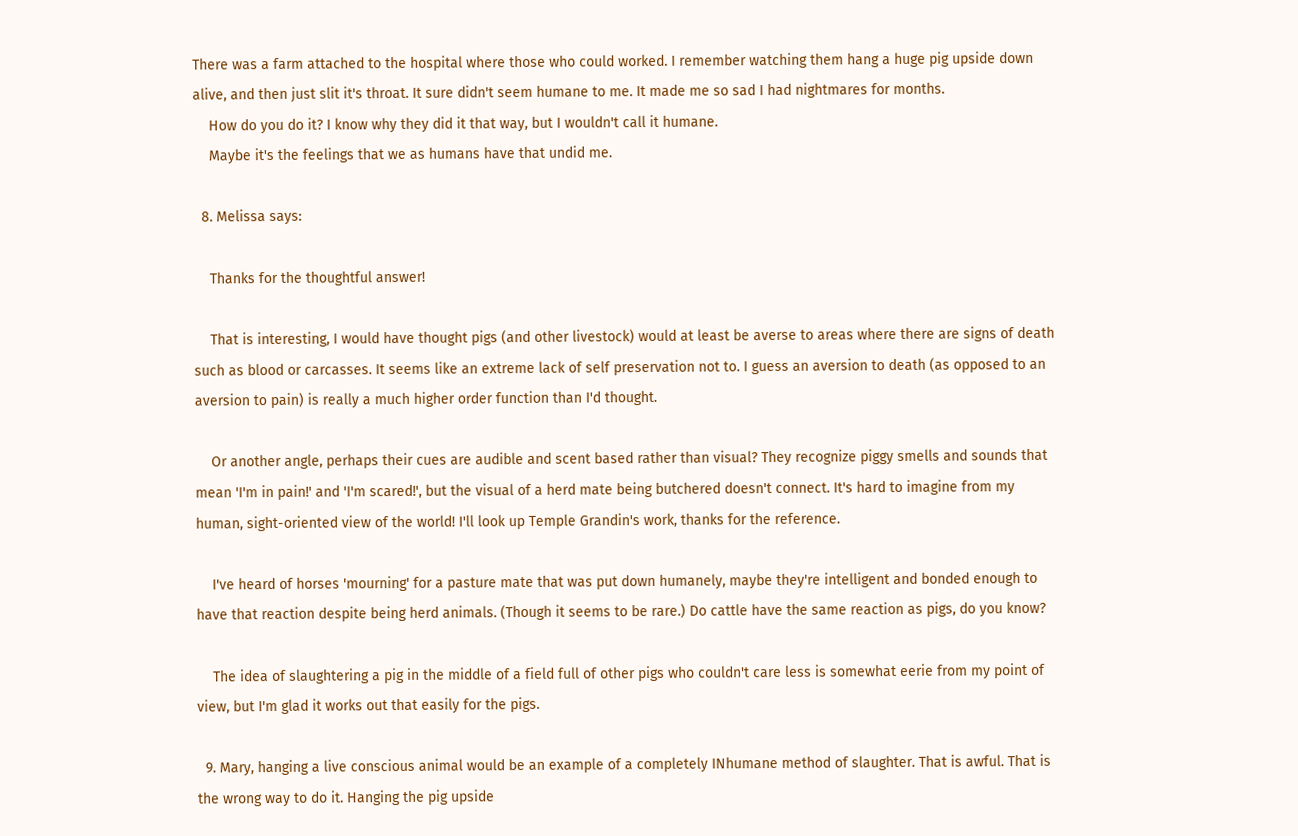There was a farm attached to the hospital where those who could worked. I remember watching them hang a huge pig upside down alive, and then just slit it's throat. It sure didn't seem humane to me. It made me so sad I had nightmares for months.
    How do you do it? I know why they did it that way, but I wouldn't call it humane.
    Maybe it's the feelings that we as humans have that undid me.

  8. Melissa says:

    Thanks for the thoughtful answer!

    That is interesting, I would have thought pigs (and other livestock) would at least be averse to areas where there are signs of death such as blood or carcasses. It seems like an extreme lack of self preservation not to. I guess an aversion to death (as opposed to an aversion to pain) is really a much higher order function than I'd thought.

    Or another angle, perhaps their cues are audible and scent based rather than visual? They recognize piggy smells and sounds that mean 'I'm in pain!' and 'I'm scared!', but the visual of a herd mate being butchered doesn't connect. It's hard to imagine from my human, sight-oriented view of the world! I'll look up Temple Grandin's work, thanks for the reference.

    I've heard of horses 'mourning' for a pasture mate that was put down humanely, maybe they're intelligent and bonded enough to have that reaction despite being herd animals. (Though it seems to be rare.) Do cattle have the same reaction as pigs, do you know?

    The idea of slaughtering a pig in the middle of a field full of other pigs who couldn't care less is somewhat eerie from my point of view, but I'm glad it works out that easily for the pigs.

  9. Mary, hanging a live conscious animal would be an example of a completely INhumane method of slaughter. That is awful. That is the wrong way to do it. Hanging the pig upside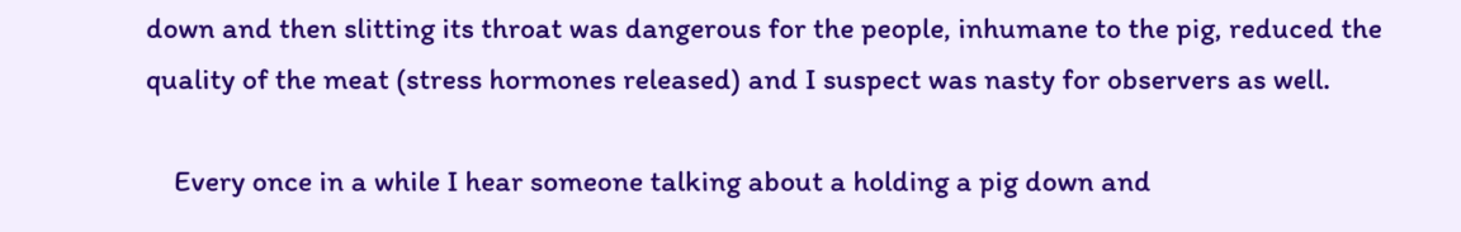down and then slitting its throat was dangerous for the people, inhumane to the pig, reduced the quality of the meat (stress hormones released) and I suspect was nasty for observers as well.

    Every once in a while I hear someone talking about a holding a pig down and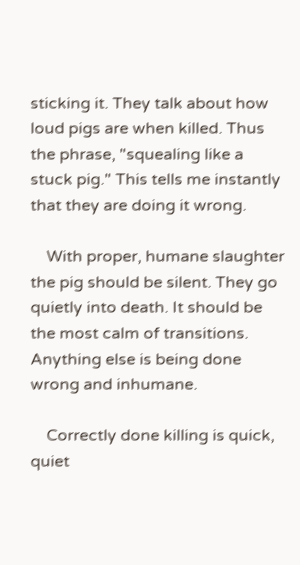sticking it. They talk about how loud pigs are when killed. Thus the phrase, "squealing like a stuck pig." This tells me instantly that they are doing it wrong.

    With proper, humane slaughter the pig should be silent. They go quietly into death. It should be the most calm of transitions. Anything else is being done wrong and inhumane.

    Correctly done killing is quick, quiet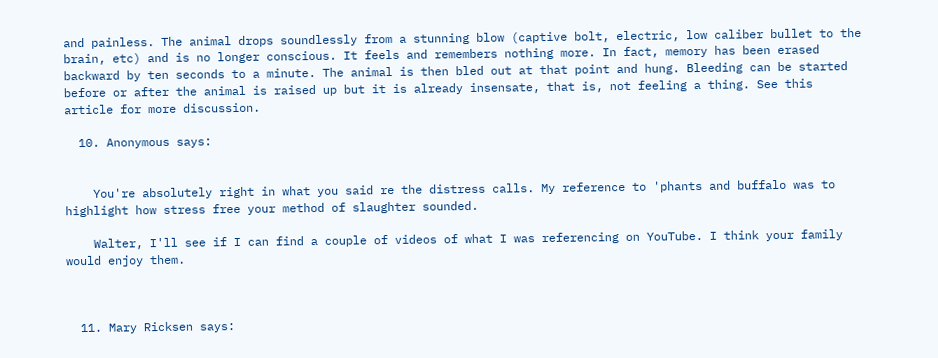and painless. The animal drops soundlessly from a stunning blow (captive bolt, electric, low caliber bullet to the brain, etc) and is no longer conscious. It feels and remembers nothing more. In fact, memory has been erased backward by ten seconds to a minute. The animal is then bled out at that point and hung. Bleeding can be started before or after the animal is raised up but it is already insensate, that is, not feeling a thing. See this article for more discussion.

  10. Anonymous says:


    You're absolutely right in what you said re the distress calls. My reference to 'phants and buffalo was to highlight how stress free your method of slaughter sounded.

    Walter, I'll see if I can find a couple of videos of what I was referencing on YouTube. I think your family would enjoy them.



  11. Mary Ricksen says: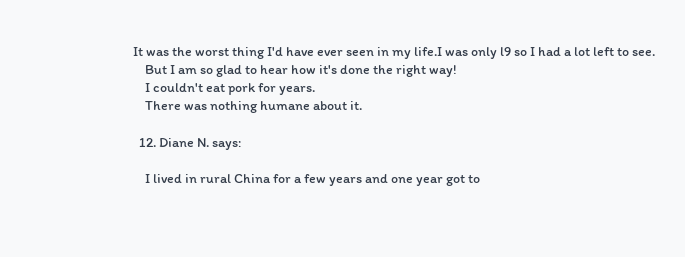It was the worst thing I'd have ever seen in my life.I was only l9 so I had a lot left to see.
    But I am so glad to hear how it's done the right way!
    I couldn't eat pork for years.
    There was nothing humane about it.

  12. Diane N. says:

    I lived in rural China for a few years and one year got to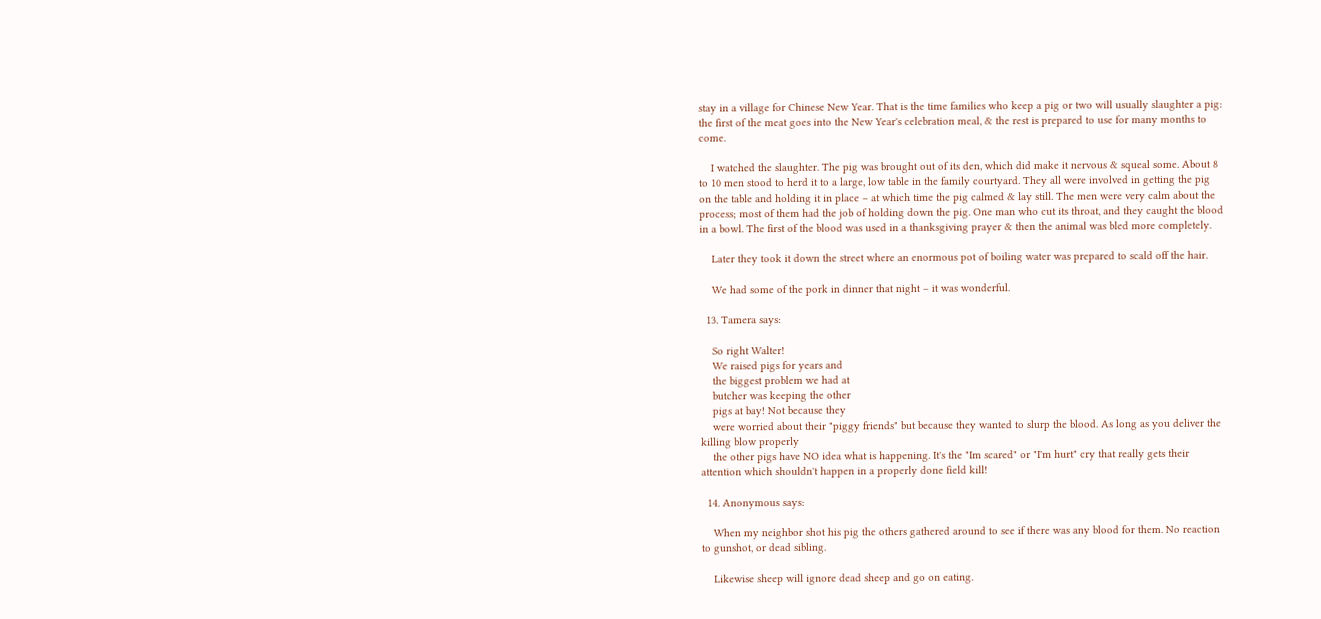stay in a village for Chinese New Year. That is the time families who keep a pig or two will usually slaughter a pig: the first of the meat goes into the New Year's celebration meal, & the rest is prepared to use for many months to come.

    I watched the slaughter. The pig was brought out of its den, which did make it nervous & squeal some. About 8 to 10 men stood to herd it to a large, low table in the family courtyard. They all were involved in getting the pig on the table and holding it in place – at which time the pig calmed & lay still. The men were very calm about the process; most of them had the job of holding down the pig. One man who cut its throat, and they caught the blood in a bowl. The first of the blood was used in a thanksgiving prayer & then the animal was bled more completely.

    Later they took it down the street where an enormous pot of boiling water was prepared to scald off the hair.

    We had some of the pork in dinner that night – it was wonderful.

  13. Tamera says:

    So right Walter!
    We raised pigs for years and
    the biggest problem we had at
    butcher was keeping the other
    pigs at bay! Not because they
    were worried about their "piggy friends" but because they wanted to slurp the blood. As long as you deliver the killing blow properly
    the other pigs have NO idea what is happening. It's the "Im scared" or "I'm hurt" cry that really gets their attention which shouldn't happen in a properly done field kill!

  14. Anonymous says:

    When my neighbor shot his pig the others gathered around to see if there was any blood for them. No reaction to gunshot, or dead sibling.

    Likewise sheep will ignore dead sheep and go on eating.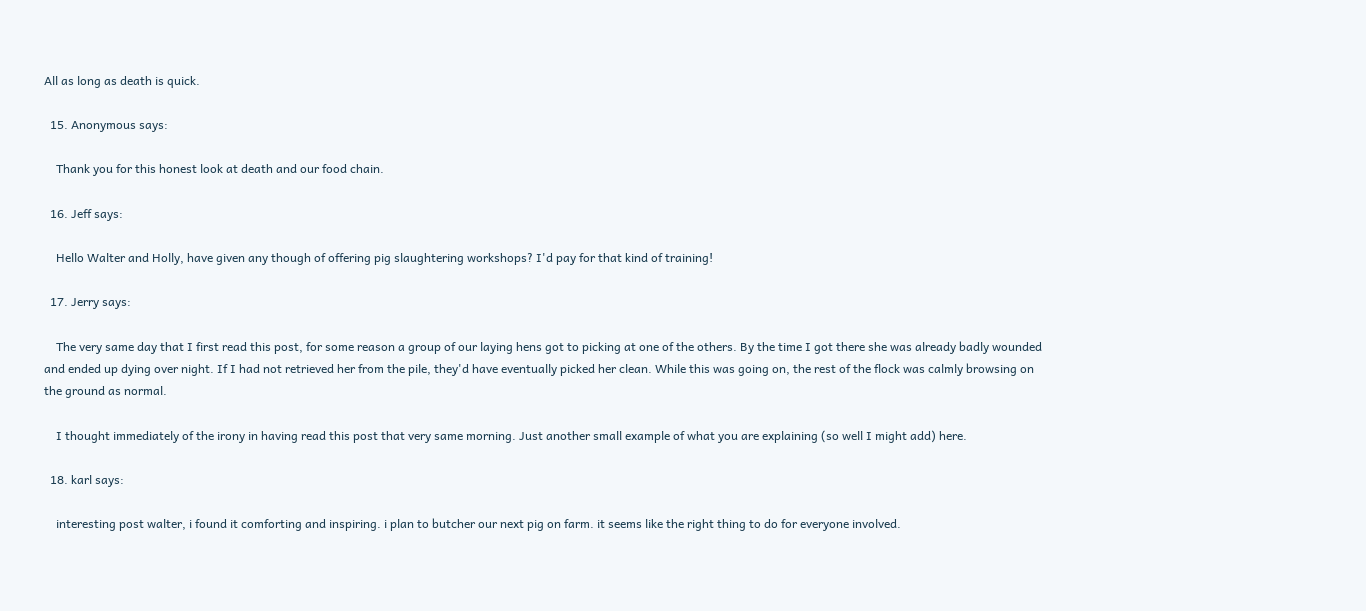All as long as death is quick.

  15. Anonymous says:

    Thank you for this honest look at death and our food chain.

  16. Jeff says:

    Hello Walter and Holly, have given any though of offering pig slaughtering workshops? I'd pay for that kind of training!

  17. Jerry says:

    The very same day that I first read this post, for some reason a group of our laying hens got to picking at one of the others. By the time I got there she was already badly wounded and ended up dying over night. If I had not retrieved her from the pile, they'd have eventually picked her clean. While this was going on, the rest of the flock was calmly browsing on the ground as normal.

    I thought immediately of the irony in having read this post that very same morning. Just another small example of what you are explaining (so well I might add) here.

  18. karl says:

    interesting post walter, i found it comforting and inspiring. i plan to butcher our next pig on farm. it seems like the right thing to do for everyone involved.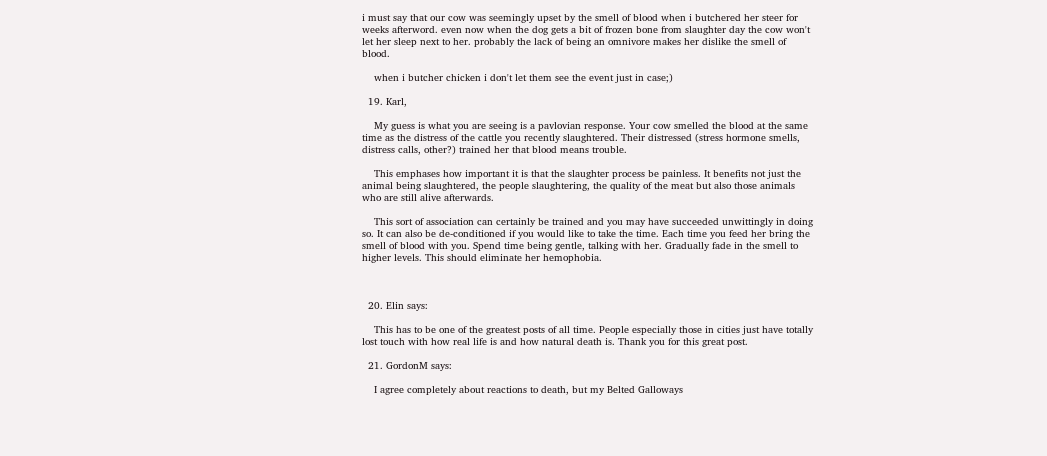i must say that our cow was seemingly upset by the smell of blood when i butchered her steer for weeks afterword. even now when the dog gets a bit of frozen bone from slaughter day the cow won't let her sleep next to her. probably the lack of being an omnivore makes her dislike the smell of blood.

    when i butcher chicken i don't let them see the event just in case;)

  19. Karl,

    My guess is what you are seeing is a pavlovian response. Your cow smelled the blood at the same time as the distress of the cattle you recently slaughtered. Their distressed (stress hormone smells, distress calls, other?) trained her that blood means trouble.

    This emphases how important it is that the slaughter process be painless. It benefits not just the animal being slaughtered, the people slaughtering, the quality of the meat but also those animals who are still alive afterwards.

    This sort of association can certainly be trained and you may have succeeded unwittingly in doing so. It can also be de-conditioned if you would like to take the time. Each time you feed her bring the smell of blood with you. Spend time being gentle, talking with her. Gradually fade in the smell to higher levels. This should eliminate her hemophobia.



  20. Elin says:

    This has to be one of the greatest posts of all time. People especially those in cities just have totally lost touch with how real life is and how natural death is. Thank you for this great post.

  21. GordonM says:

    I agree completely about reactions to death, but my Belted Galloways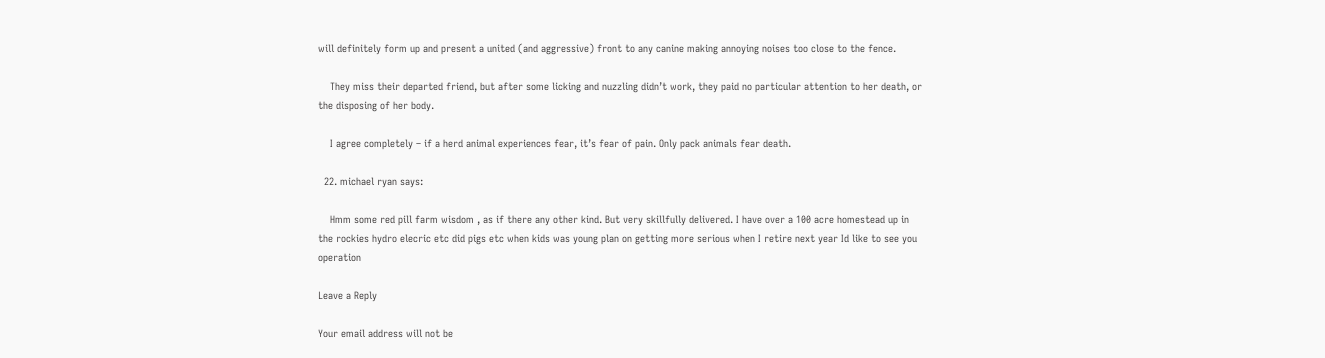will definitely form up and present a united (and aggressive) front to any canine making annoying noises too close to the fence.

    They miss their departed friend, but after some licking and nuzzling didn’t work, they paid no particular attention to her death, or the disposing of her body.

    I agree completely – if a herd animal experiences fear, it’s fear of pain. Only pack animals fear death.

  22. michael ryan says:

    Hmm some red pill farm wisdom , as if there any other kind. But very skillfully delivered. I have over a 100 acre homestead up in the rockies hydro elecric etc did pigs etc when kids was young plan on getting more serious when I retire next year Id like to see you operation

Leave a Reply

Your email address will not be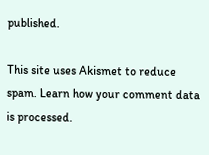published.

This site uses Akismet to reduce spam. Learn how your comment data is processed.